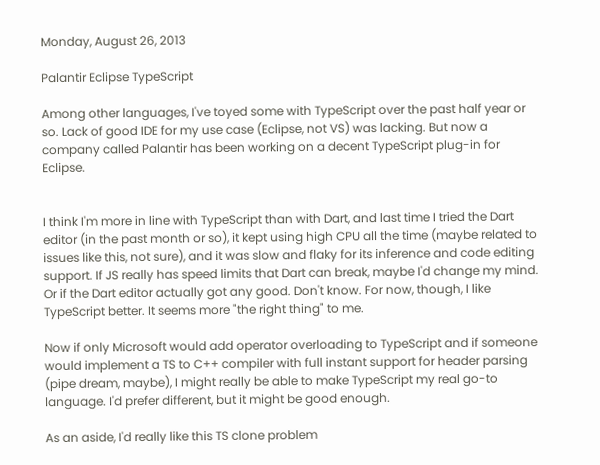Monday, August 26, 2013

Palantir Eclipse TypeScript

Among other languages, I've toyed some with TypeScript over the past half year or so. Lack of good IDE for my use case (Eclipse, not VS) was lacking. But now a company called Palantir has been working on a decent TypeScript plug-in for Eclipse.


I think I'm more in line with TypeScript than with Dart, and last time I tried the Dart editor (in the past month or so), it kept using high CPU all the time (maybe related to issues like this, not sure), and it was slow and flaky for its inference and code editing support. If JS really has speed limits that Dart can break, maybe I'd change my mind. Or if the Dart editor actually got any good. Don't know. For now, though, I like TypeScript better. It seems more "the right thing" to me.

Now if only Microsoft would add operator overloading to TypeScript and if someone would implement a TS to C++ compiler with full instant support for header parsing (pipe dream, maybe), I might really be able to make TypeScript my real go-to language. I'd prefer different, but it might be good enough.

As an aside, I'd really like this TS clone problem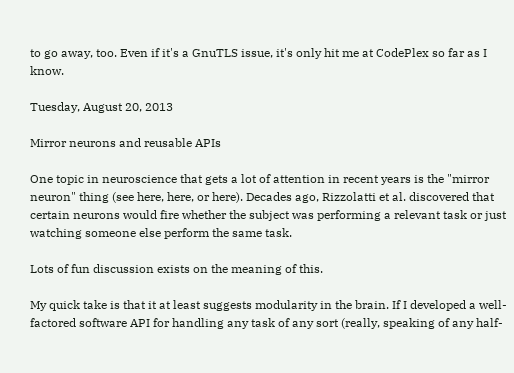to go away, too. Even if it's a GnuTLS issue, it's only hit me at CodePlex so far as I know.

Tuesday, August 20, 2013

Mirror neurons and reusable APIs

One topic in neuroscience that gets a lot of attention in recent years is the "mirror neuron" thing (see here, here, or here). Decades ago, Rizzolatti et al. discovered that certain neurons would fire whether the subject was performing a relevant task or just watching someone else perform the same task.

Lots of fun discussion exists on the meaning of this.

My quick take is that it at least suggests modularity in the brain. If I developed a well-factored software API for handling any task of any sort (really, speaking of any half-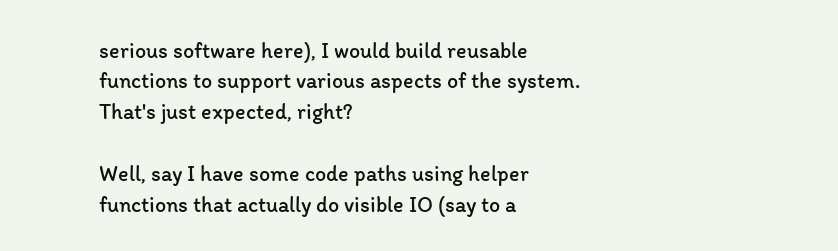serious software here), I would build reusable functions to support various aspects of the system. That's just expected, right?

Well, say I have some code paths using helper functions that actually do visible IO (say to a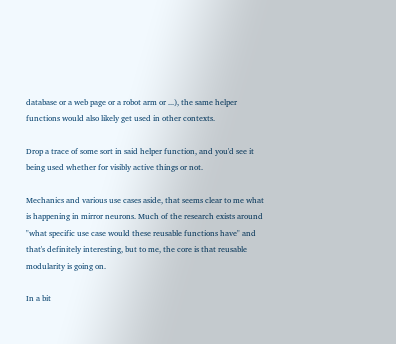database or a web page or a robot arm or ...), the same helper functions would also likely get used in other contexts.

Drop a trace of some sort in said helper function, and you'd see it being used whether for visibly active things or not.

Mechanics and various use cases aside, that seems clear to me what is happening in mirror neurons. Much of the research exists around "what specific use case would these reusable functions have" and that's definitely interesting, but to me, the core is that reusable modularity is going on.

In a bit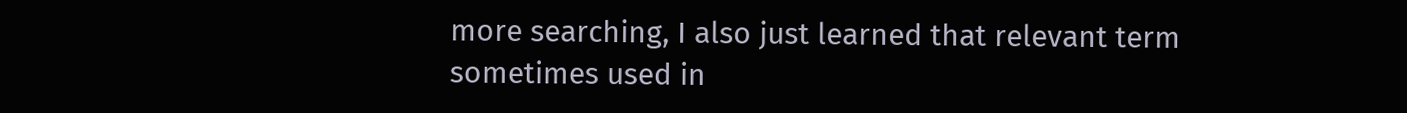more searching, I also just learned that relevant term sometimes used in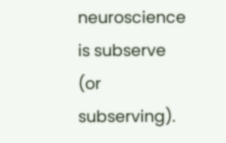neuroscience is subserve (or subserving).